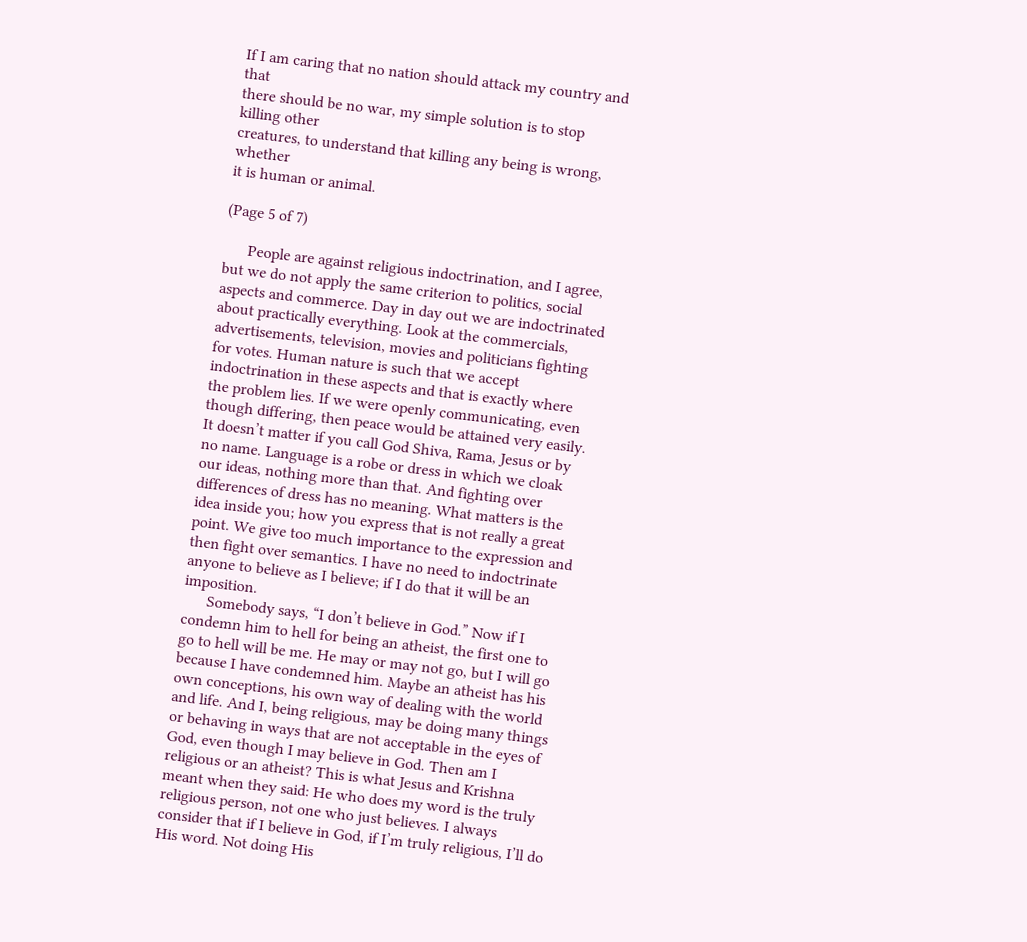If I am caring that no nation should attack my country and that
there should be no war, my simple solution is to stop killing other
creatures, to understand that killing any being is wrong, whether
it is human or animal.

(Page 5 of 7)

      People are against religious indoctrination, and I agree, but we do not apply the same criterion to politics, social aspects and commerce. Day in day out we are indoctrinated about practically everything. Look at the commercials, advertisements, television, movies and politicians fighting for votes. Human nature is such that we accept indoctrination in these aspects and that is exactly where the problem lies. If we were openly communicating, even though differing, then peace would be attained very easily. It doesn’t matter if you call God Shiva, Rama, Jesus or by no name. Language is a robe or dress in which we cloak our ideas, nothing more than that. And fighting over differences of dress has no meaning. What matters is the idea inside you; how you express that is not really a great point. We give too much importance to the expression and then fight over semantics. I have no need to indoctrinate anyone to believe as I believe; if I do that it will be an imposition.
      Somebody says, “I don’t believe in God.” Now if I condemn him to hell for being an atheist, the first one to go to hell will be me. He may or may not go, but I will go because I have condemned him. Maybe an atheist has his own conceptions, his own way of dealing with the world and life. And I, being religious, may be doing many things or behaving in ways that are not acceptable in the eyes of God, even though I may believe in God. Then am I religious or an atheist? This is what Jesus and Krishna meant when they said: He who does my word is the truly religious person, not one who just believes. I always consider that if I believe in God, if I’m truly religious, I’ll do His word. Not doing His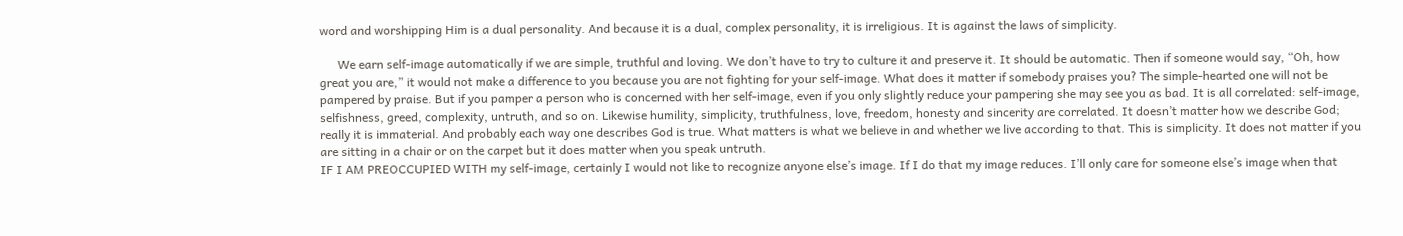word and worshipping Him is a dual personality. And because it is a dual, complex personality, it is irreligious. It is against the laws of simplicity.

      We earn self-image automatically if we are simple, truthful and loving. We don’t have to try to culture it and preserve it. It should be automatic. Then if someone would say, “Oh, how great you are,” it would not make a difference to you because you are not fighting for your self-image. What does it matter if somebody praises you? The simple-hearted one will not be pampered by praise. But if you pamper a person who is concerned with her self-image, even if you only slightly reduce your pampering she may see you as bad. It is all correlated: self-image, selfishness, greed, complexity, untruth, and so on. Likewise humility, simplicity, truthfulness, love, freedom, honesty and sincerity are correlated. It doesn’t matter how we describe God; really it is immaterial. And probably each way one describes God is true. What matters is what we believe in and whether we live according to that. This is simplicity. It does not matter if you are sitting in a chair or on the carpet but it does matter when you speak untruth.
IF I AM PREOCCUPIED WITH my self-image, certainly I would not like to recognize anyone else’s image. If I do that my image reduces. I’ll only care for someone else’s image when that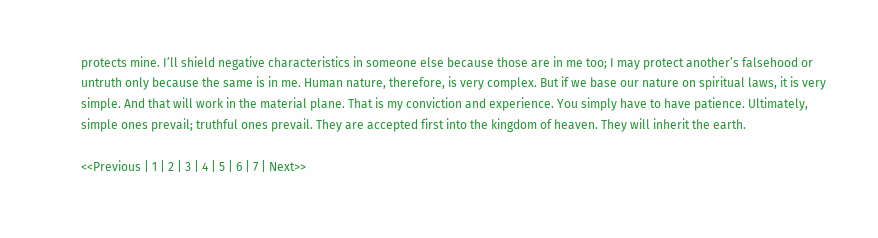protects mine. I’ll shield negative characteristics in someone else because those are in me too; I may protect another’s falsehood or untruth only because the same is in me. Human nature, therefore, is very complex. But if we base our nature on spiritual laws, it is very simple. And that will work in the material plane. That is my conviction and experience. You simply have to have patience. Ultimately, simple ones prevail; truthful ones prevail. They are accepted first into the kingdom of heaven. They will inherit the earth.

<<Previous | 1 | 2 | 3 | 4 | 5 | 6 | 7 | Next>>